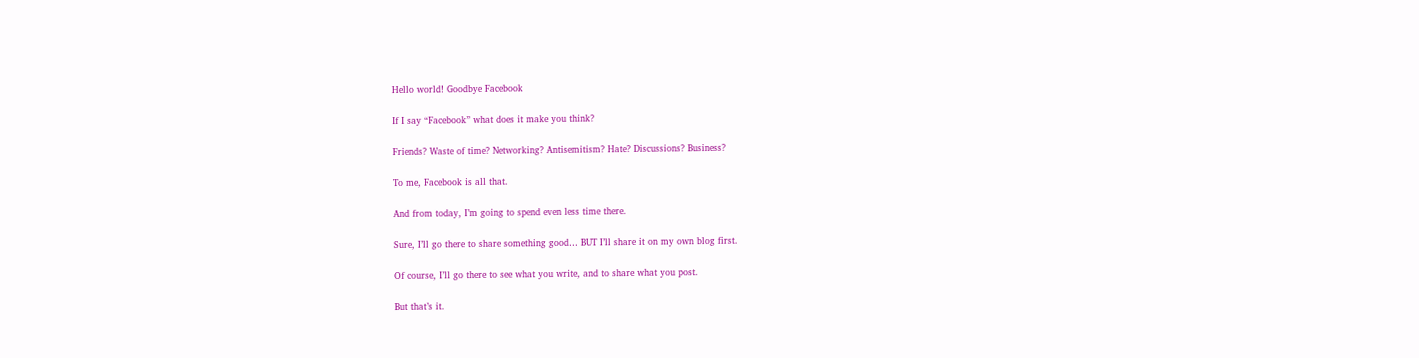Hello world! Goodbye Facebook

If I say “Facebook” what does it make you think?

Friends? Waste of time? Networking? Antisemitism? Hate? Discussions? Business?

To me, Facebook is all that.

And from today, I’m going to spend even less time there.

Sure, I’ll go there to share something good… BUT I’ll share it on my own blog first.

Of course, I’ll go there to see what you write, and to share what you post.

But that’s it.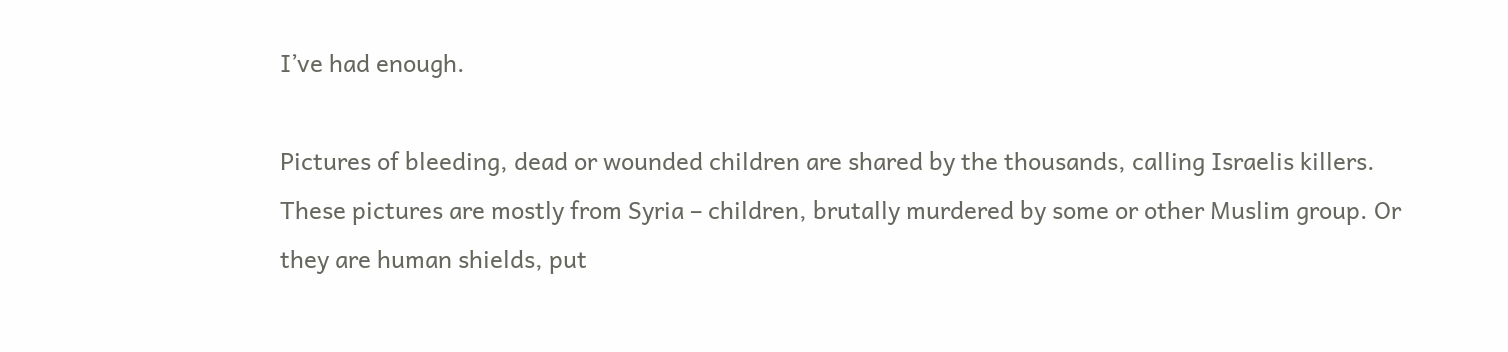I’ve had enough.

Pictures of bleeding, dead or wounded children are shared by the thousands, calling Israelis killers. These pictures are mostly from Syria – children, brutally murdered by some or other Muslim group. Or they are human shields, put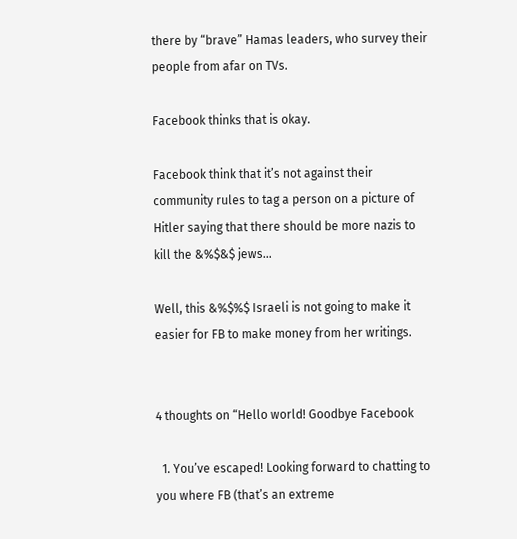there by “brave” Hamas leaders, who survey their people from afar on TVs.

Facebook thinks that is okay.

Facebook think that it’s not against their community rules to tag a person on a picture of Hitler saying that there should be more nazis to kill the &%$&$ jews…

Well, this &%$%$ Israeli is not going to make it easier for FB to make money from her writings.


4 thoughts on “Hello world! Goodbye Facebook

  1. You’ve escaped! Looking forward to chatting to you where FB (that’s an extreme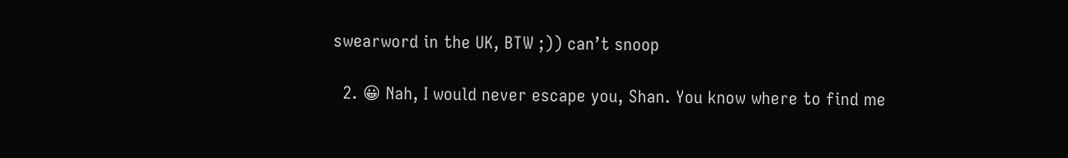swearword in the UK, BTW ;)) can’t snoop

  2. 😀 Nah, I would never escape you, Shan. You know where to find me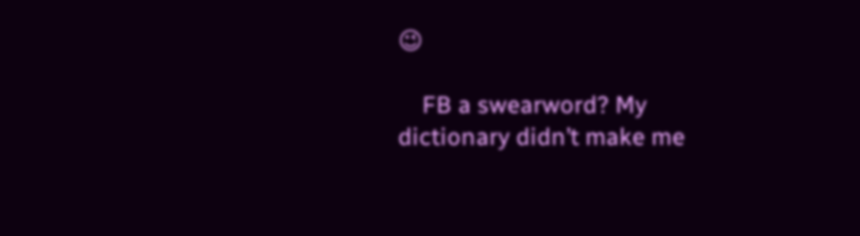😉

    FB a swearword? My dictionary didn’t make me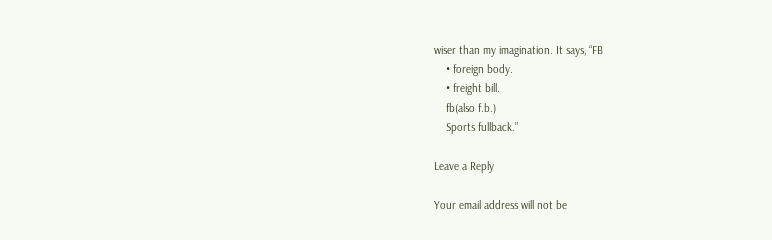wiser than my imagination. It says, “FB
    • foreign body.
    • freight bill.
    fb(also f.b.)
    Sports fullback.”

Leave a Reply

Your email address will not be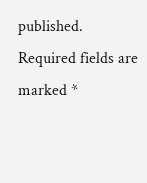published. Required fields are marked *